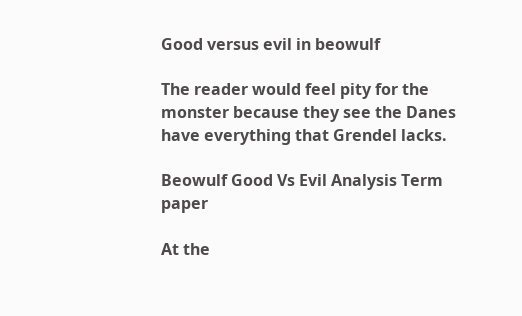Good versus evil in beowulf

The reader would feel pity for the monster because they see the Danes have everything that Grendel lacks.

Beowulf Good Vs Evil Analysis Term paper

At the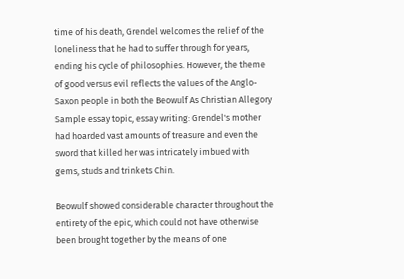time of his death, Grendel welcomes the relief of the loneliness that he had to suffer through for years, ending his cycle of philosophies. However, the theme of good versus evil reflects the values of the Anglo-Saxon people in both the Beowulf As Christian Allegory Sample essay topic, essay writing: Grendel's mother had hoarded vast amounts of treasure and even the sword that killed her was intricately imbued with gems, studs and trinkets Chin.

Beowulf showed considerable character throughout the entirety of the epic, which could not have otherwise been brought together by the means of one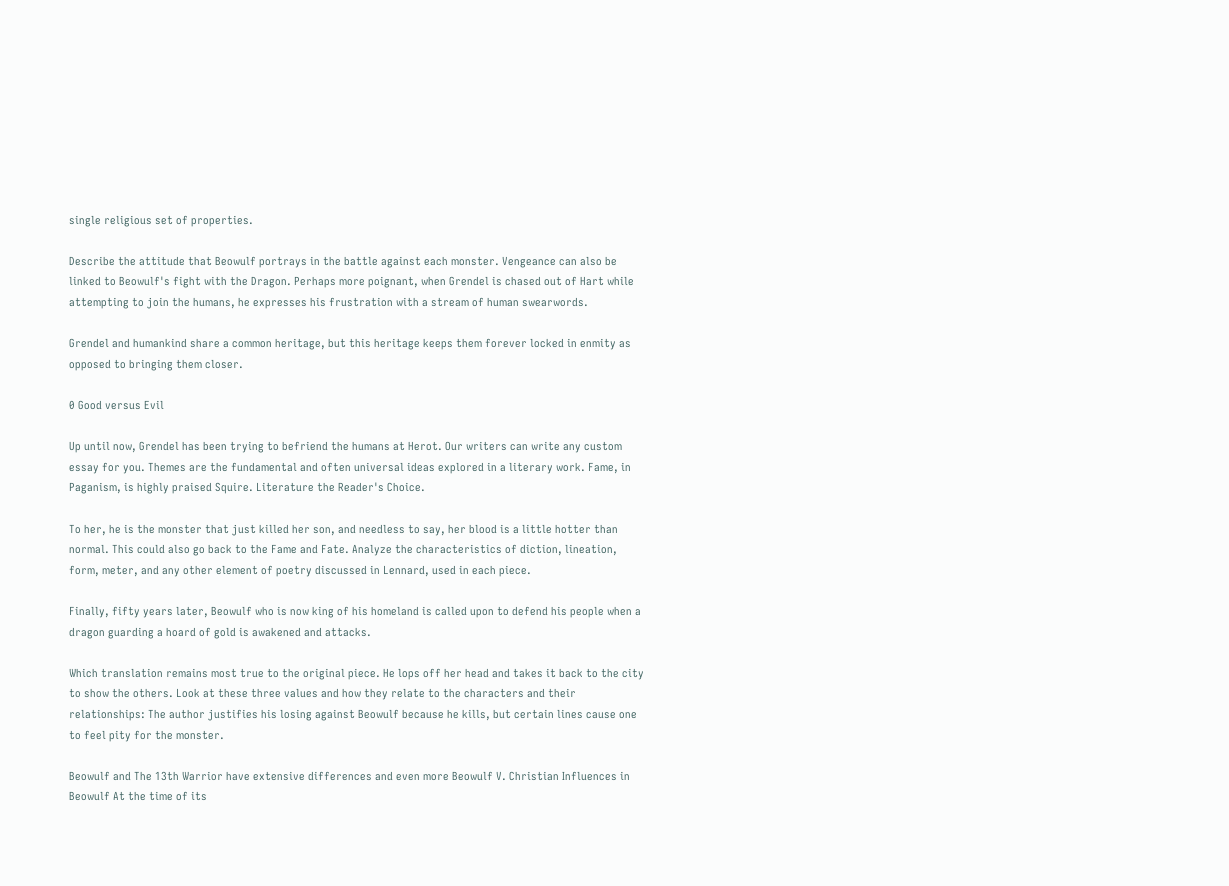single religious set of properties.

Describe the attitude that Beowulf portrays in the battle against each monster. Vengeance can also be linked to Beowulf's fight with the Dragon. Perhaps more poignant, when Grendel is chased out of Hart while attempting to join the humans, he expresses his frustration with a stream of human swearwords.

Grendel and humankind share a common heritage, but this heritage keeps them forever locked in enmity as opposed to bringing them closer.

0 Good versus Evil

Up until now, Grendel has been trying to befriend the humans at Herot. Our writers can write any custom essay for you. Themes are the fundamental and often universal ideas explored in a literary work. Fame, in Paganism, is highly praised Squire. Literature the Reader's Choice.

To her, he is the monster that just killed her son, and needless to say, her blood is a little hotter than normal. This could also go back to the Fame and Fate. Analyze the characteristics of diction, lineation, form, meter, and any other element of poetry discussed in Lennard, used in each piece.

Finally, fifty years later, Beowulf who is now king of his homeland is called upon to defend his people when a dragon guarding a hoard of gold is awakened and attacks.

Which translation remains most true to the original piece. He lops off her head and takes it back to the city to show the others. Look at these three values and how they relate to the characters and their relationships: The author justifies his losing against Beowulf because he kills, but certain lines cause one to feel pity for the monster.

Beowulf and The 13th Warrior have extensive differences and even more Beowulf V. Christian Influences in Beowulf At the time of its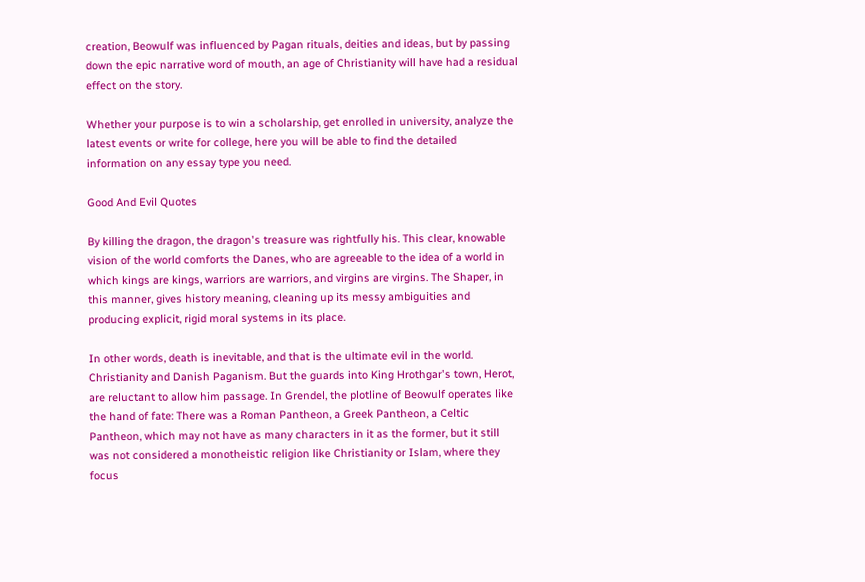creation, Beowulf was influenced by Pagan rituals, deities and ideas, but by passing down the epic narrative word of mouth, an age of Christianity will have had a residual effect on the story.

Whether your purpose is to win a scholarship, get enrolled in university, analyze the latest events or write for college, here you will be able to find the detailed information on any essay type you need.

Good And Evil Quotes

By killing the dragon, the dragon's treasure was rightfully his. This clear, knowable vision of the world comforts the Danes, who are agreeable to the idea of a world in which kings are kings, warriors are warriors, and virgins are virgins. The Shaper, in this manner, gives history meaning, cleaning up its messy ambiguities and producing explicit, rigid moral systems in its place.

In other words, death is inevitable, and that is the ultimate evil in the world. Christianity and Danish Paganism. But the guards into King Hrothgar's town, Herot, are reluctant to allow him passage. In Grendel, the plotline of Beowulf operates like the hand of fate: There was a Roman Pantheon, a Greek Pantheon, a Celtic Pantheon, which may not have as many characters in it as the former, but it still was not considered a monotheistic religion like Christianity or Islam, where they focus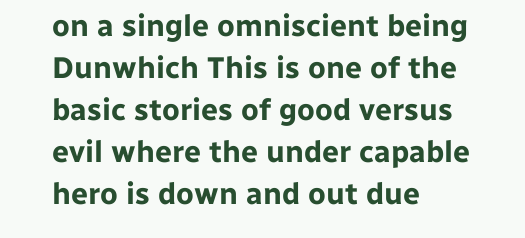on a single omniscient being Dunwhich This is one of the basic stories of good versus evil where the under capable hero is down and out due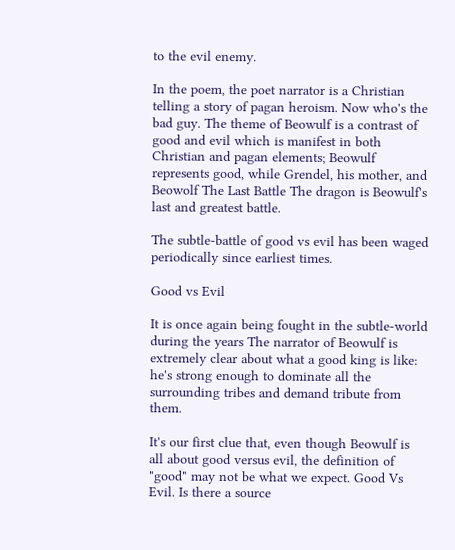to the evil enemy.

In the poem, the poet narrator is a Christian telling a story of pagan heroism. Now who's the bad guy. The theme of Beowulf is a contrast of good and evil which is manifest in both Christian and pagan elements; Beowulf represents good, while Grendel, his mother, and Beowolf The Last Battle The dragon is Beowulf's last and greatest battle.

The subtle-battle of good vs evil has been waged periodically since earliest times.

Good vs Evil

It is once again being fought in the subtle-world during the years The narrator of Beowulf is extremely clear about what a good king is like: he's strong enough to dominate all the surrounding tribes and demand tribute from them.

It's our first clue that, even though Beowulf is all about good versus evil, the definition of "good" may not be what we expect. Good Vs Evil. Is there a source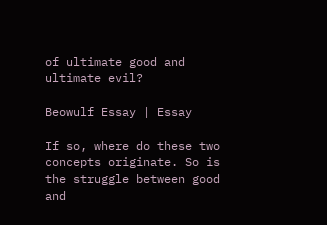of ultimate good and ultimate evil?

Beowulf Essay | Essay

If so, where do these two concepts originate. So is the struggle between good and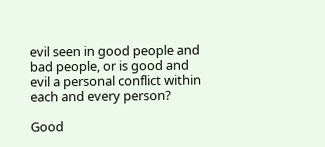evil seen in good people and bad people, or is good and evil a personal conflict within each and every person?

Good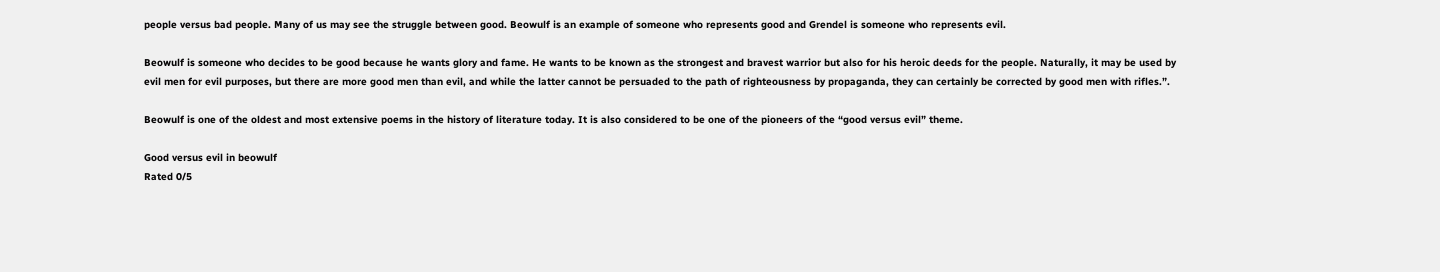people versus bad people. Many of us may see the struggle between good. Beowulf is an example of someone who represents good and Grendel is someone who represents evil.

Beowulf is someone who decides to be good because he wants glory and fame. He wants to be known as the strongest and bravest warrior but also for his heroic deeds for the people. Naturally, it may be used by evil men for evil purposes, but there are more good men than evil, and while the latter cannot be persuaded to the path of righteousness by propaganda, they can certainly be corrected by good men with rifles.”.

Beowulf is one of the oldest and most extensive poems in the history of literature today. It is also considered to be one of the pioneers of the “good versus evil” theme.

Good versus evil in beowulf
Rated 0/5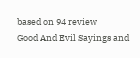based on 94 review
Good And Evil Sayings and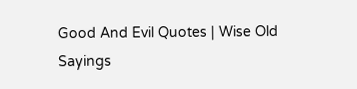Good And Evil Quotes | Wise Old Sayings